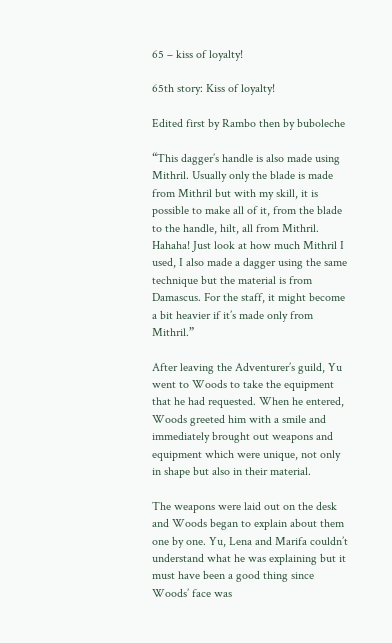65 – kiss of loyalty!

65th story: Kiss of loyalty!

Edited first by Rambo then by buboleche

“This dagger’s handle is also made using Mithril. Usually only the blade is made from Mithril but with my skill, it is possible to make all of it, from the blade to the handle, hilt, all from Mithril. Hahaha! Just look at how much Mithril I used, I also made a dagger using the same technique but the material is from Damascus. For the staff, it might become a bit heavier if it’s made only from Mithril.”

After leaving the Adventurer’s guild, Yu went to Woods to take the equipment that he had requested. When he entered, Woods greeted him with a smile and immediately brought out weapons and equipment which were unique, not only in shape but also in their material.

The weapons were laid out on the desk and Woods began to explain about them one by one. Yu, Lena and Marifa couldn’t understand what he was explaining but it must have been a good thing since Woods’ face was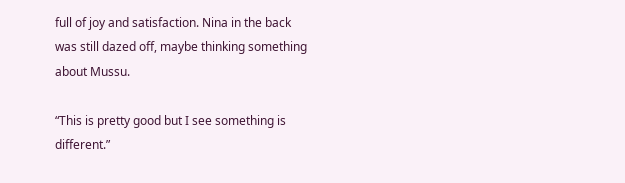full of joy and satisfaction. Nina in the back was still dazed off, maybe thinking something about Mussu.

“This is pretty good but I see something is different.”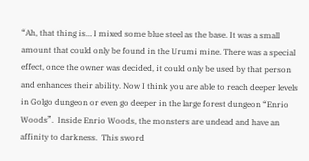“Ah, that thing is… I mixed some blue steel as the base. It was a small amount that could only be found in the Urumi mine. There was a special effect, once the owner was decided, it could only be used by that person and enhances their ability. Now I think you are able to reach deeper levels in Golgo dungeon or even go deeper in the large forest dungeon “Enrio Woods”.  Inside Enrio Woods, the monsters are undead and have an affinity to darkness.  This sword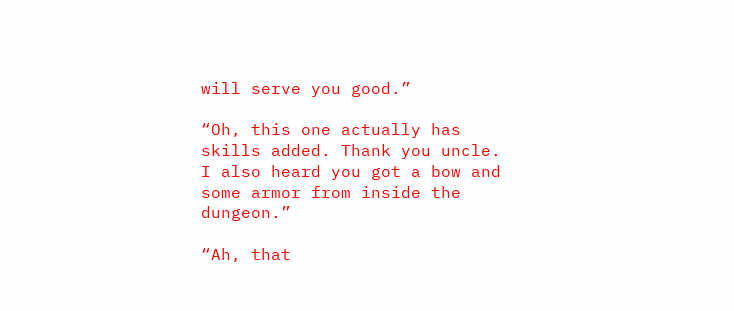will serve you good.”

“Oh, this one actually has skills added. Thank you uncle. I also heard you got a bow and some armor from inside the dungeon.”

“Ah, that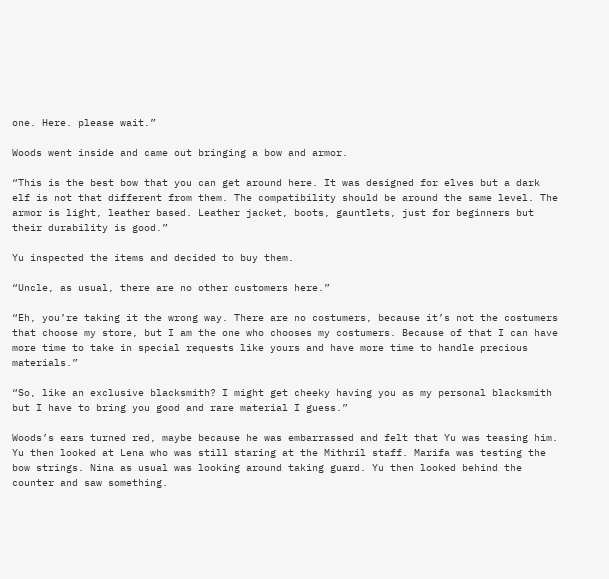one. Here. please wait.”

Woods went inside and came out bringing a bow and armor.

“This is the best bow that you can get around here. It was designed for elves but a dark elf is not that different from them. The compatibility should be around the same level. The armor is light, leather based. Leather jacket, boots, gauntlets, just for beginners but their durability is good.”

Yu inspected the items and decided to buy them.

“Uncle, as usual, there are no other customers here.”

“Eh, you’re taking it the wrong way. There are no costumers, because it’s not the costumers that choose my store, but I am the one who chooses my costumers. Because of that I can have more time to take in special requests like yours and have more time to handle precious materials.”

“So, like an exclusive blacksmith? I might get cheeky having you as my personal blacksmith but I have to bring you good and rare material I guess.”

Woods’s ears turned red, maybe because he was embarrassed and felt that Yu was teasing him. Yu then looked at Lena who was still staring at the Mithril staff. Marifa was testing the bow strings. Nina as usual was looking around taking guard. Yu then looked behind the counter and saw something.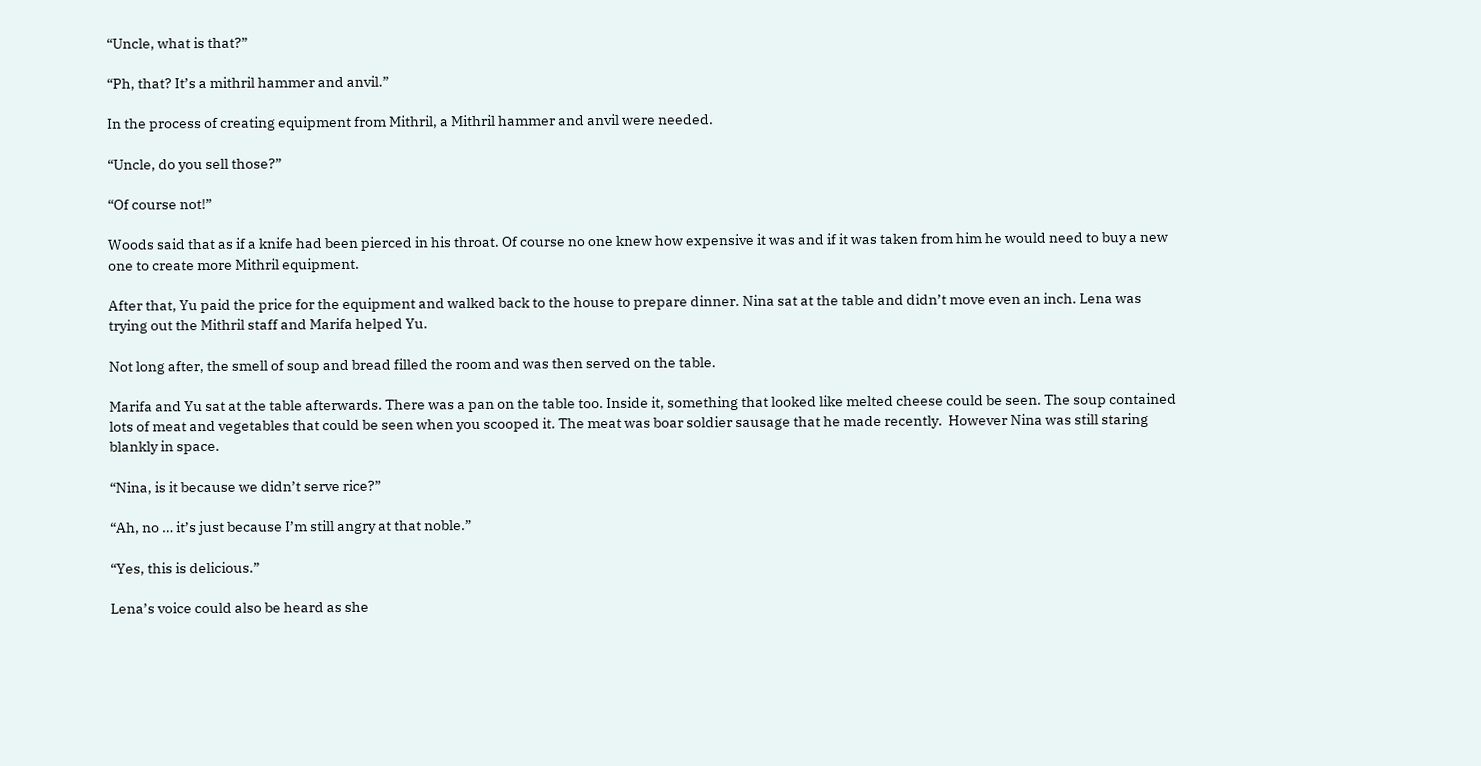“Uncle, what is that?”

“Ph, that? It’s a mithril hammer and anvil.”

In the process of creating equipment from Mithril, a Mithril hammer and anvil were needed.

“Uncle, do you sell those?”

“Of course not!”

Woods said that as if a knife had been pierced in his throat. Of course no one knew how expensive it was and if it was taken from him he would need to buy a new one to create more Mithril equipment.

After that, Yu paid the price for the equipment and walked back to the house to prepare dinner. Nina sat at the table and didn’t move even an inch. Lena was trying out the Mithril staff and Marifa helped Yu.

Not long after, the smell of soup and bread filled the room and was then served on the table.

Marifa and Yu sat at the table afterwards. There was a pan on the table too. Inside it, something that looked like melted cheese could be seen. The soup contained lots of meat and vegetables that could be seen when you scooped it. The meat was boar soldier sausage that he made recently.  However Nina was still staring blankly in space.

“Nina, is it because we didn’t serve rice?”

“Ah, no … it’s just because I’m still angry at that noble.”

“Yes, this is delicious.”

Lena’s voice could also be heard as she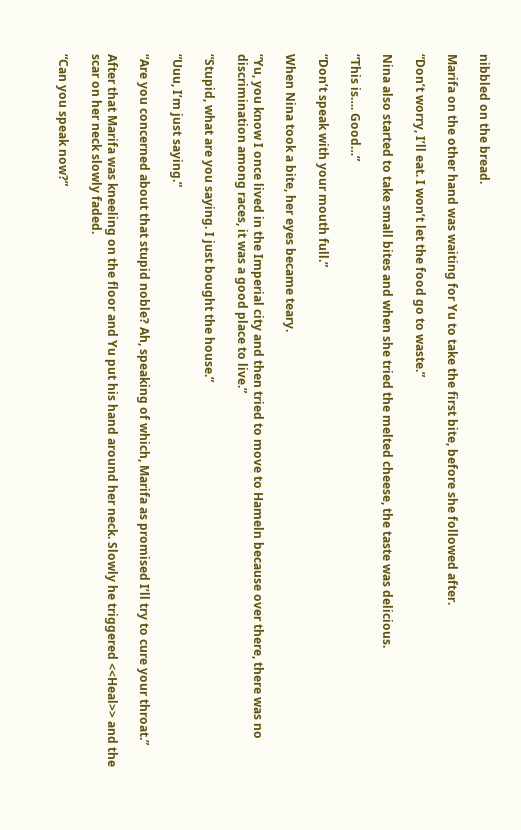nibbled on the bread.

Marifa on the other hand was waiting for Yu to take the first bite, before she followed after.

“Don’t worry, I’ll eat. I won’t let the food go to waste.”

Nina also started to take small bites and when she tried the melted cheese, the taste was delicious.

“This is…. Good…”

“Don’t speak with your mouth full.”

When Nina took a bite, her eyes became teary.

“Yu, you know I once lived in the Imperial city and then tried to move to Hameln because over there, there was no discrimination among races, it was a good place to live.”

“Stupid, what are you saying. I just bought the house.”

“Uuu, I’m just saying.”

“Are you concerned about that stupid noble? Ah, speaking of which, Marifa as promised I’ll try to cure your throat.”

After that Marifa was kneeling on the floor and Yu put his hand around her neck. Slowly he triggered <<Heal>> and the scar on her neck slowly faded.

“Can you speak now?”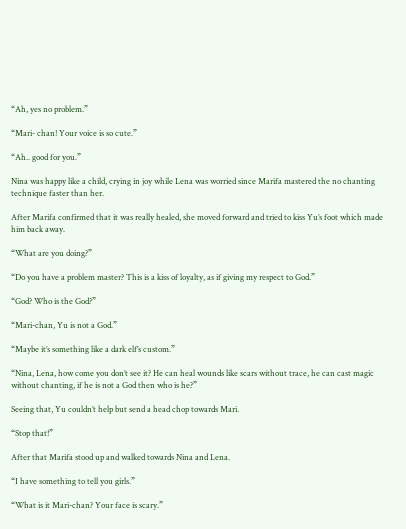“Ah, yes no problem.”

“Mari- chan! Your voice is so cute.”

“Ah.. good for you.”

Nina was happy like a child, crying in joy while Lena was worried since Marifa mastered the no chanting technique faster than her.

After Marifa confirmed that it was really healed, she moved forward and tried to kiss Yu’s foot which made him back away.

“What are you doing?”

“Do you have a problem master? This is a kiss of loyalty, as if giving my respect to God.”

“God? Who is the God?”

“Mari-chan, Yu is not a God.”

“Maybe it’s something like a dark elf’s custom.”

“Nina, Lena, how come you don’t see it? He can heal wounds like scars without trace, he can cast magic without chanting, if he is not a God then who is he?”

Seeing that, Yu couldn’t help but send a head chop towards Mari.

“Stop that!”

After that Marifa stood up and walked towards Nina and Lena.

“I have something to tell you girls.”

“What is it Mari-chan? Your face is scary.”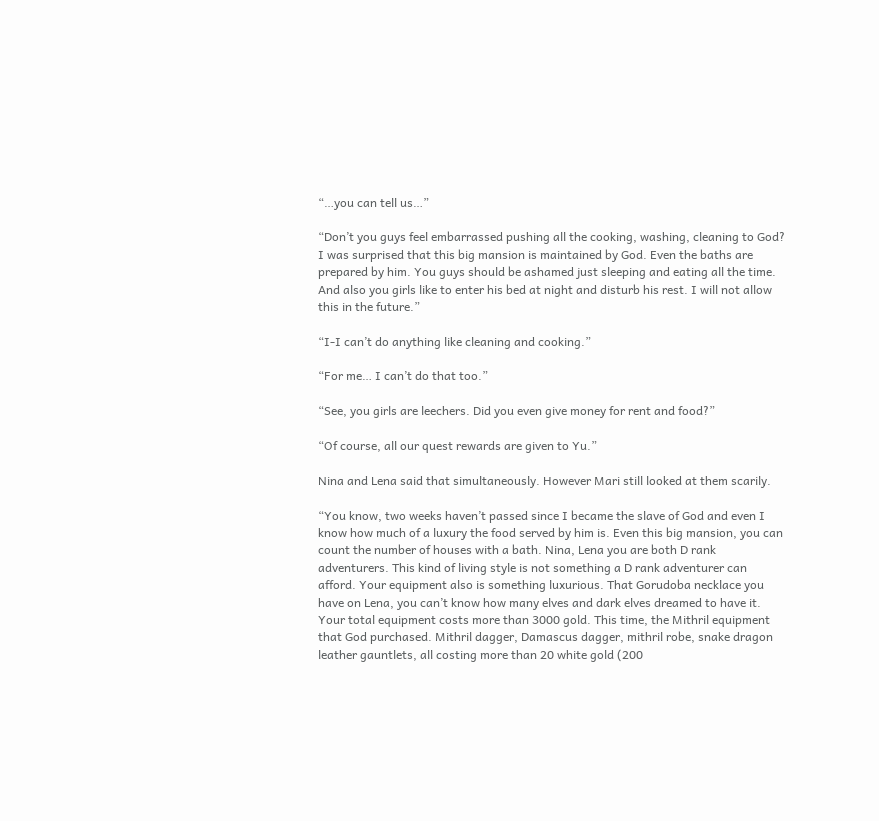“…you can tell us…”

“Don’t you guys feel embarrassed pushing all the cooking, washing, cleaning to God? I was surprised that this big mansion is maintained by God. Even the baths are prepared by him. You guys should be ashamed just sleeping and eating all the time. And also you girls like to enter his bed at night and disturb his rest. I will not allow this in the future.”

“I-I can’t do anything like cleaning and cooking.”

“For me… I can’t do that too.”

“See, you girls are leechers. Did you even give money for rent and food?”

“Of course, all our quest rewards are given to Yu.”

Nina and Lena said that simultaneously. However Mari still looked at them scarily.

“You know, two weeks haven’t passed since I became the slave of God and even I know how much of a luxury the food served by him is. Even this big mansion, you can count the number of houses with a bath. Nina, Lena you are both D rank adventurers. This kind of living style is not something a D rank adventurer can afford. Your equipment also is something luxurious. That Gorudoba necklace you have on Lena, you can’t know how many elves and dark elves dreamed to have it. Your total equipment costs more than 3000 gold. This time, the Mithril equipment that God purchased. Mithril dagger, Damascus dagger, mithril robe, snake dragon leather gauntlets, all costing more than 20 white gold (200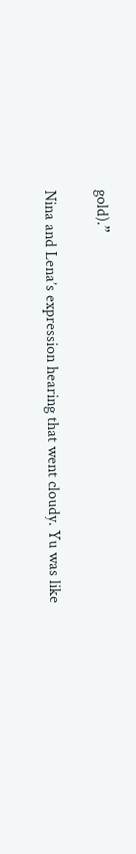gold).”

Nina and Lena’s expression hearing that went cloudy. Yu was like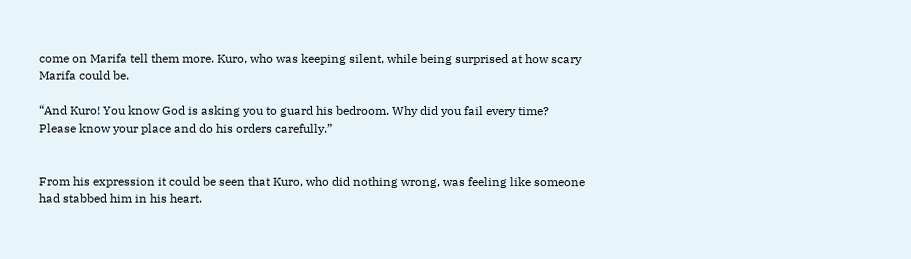come on Marifa tell them more. Kuro, who was keeping silent, while being surprised at how scary Marifa could be.

“And Kuro! You know God is asking you to guard his bedroom. Why did you fail every time? Please know your place and do his orders carefully.”


From his expression it could be seen that Kuro, who did nothing wrong, was feeling like someone had stabbed him in his heart.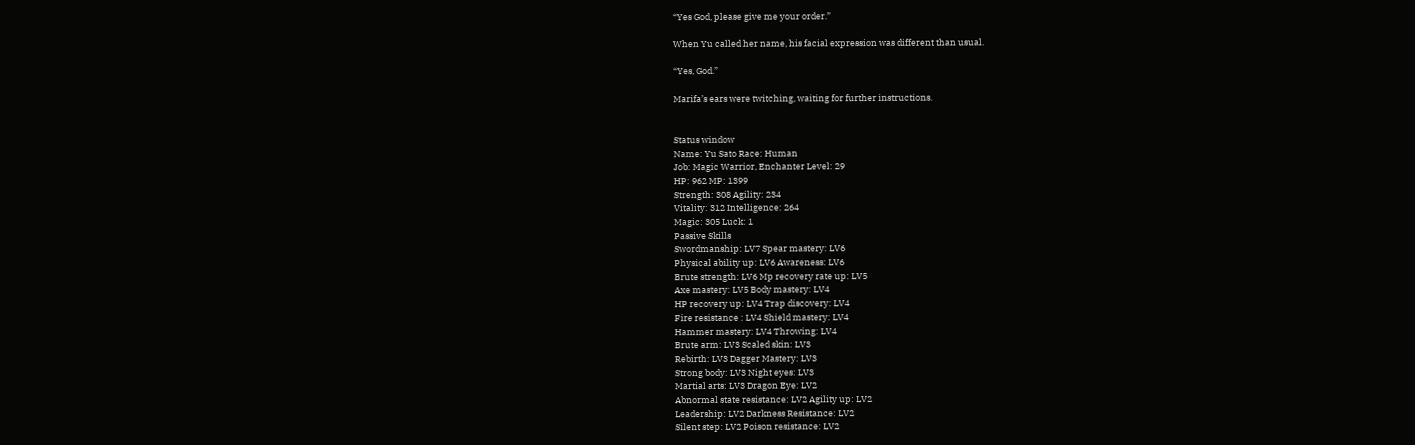“Yes God, please give me your order.”

When Yu called her name, his facial expression was different than usual.

“Yes, God.”

Marifa’s ears were twitching, waiting for further instructions.


Status window
Name: Yu Sato Race: Human
Job: Magic Warrior, Enchanter Level: 29
HP: 962 MP: 1399
Strength: 308 Agility: 234
Vitality: 312 Intelligence: 264
Magic: 305 Luck: 1
Passive Skills
Swordmanship: LV7 Spear mastery: LV6
Physical ability up: LV6 Awareness: LV6
Brute strength: LV6 Mp recovery rate up: LV5
Axe mastery: LV5 Body mastery: LV4
HP recovery up: LV4 Trap discovery: LV4
Fire resistance : LV4 Shield mastery: LV4
Hammer mastery: LV4 Throwing: LV4
Brute arm: LV3 Scaled skin: LV3
Rebirth: LV3 Dagger Mastery: LV3
Strong body: LV3 Night eyes: LV3
Martial arts: LV3 Dragon Eye: LV2
Abnormal state resistance: LV2 Agility up: LV2
Leadership: LV2 Darkness Resistance: LV2
Silent step: LV2 Poison resistance: LV2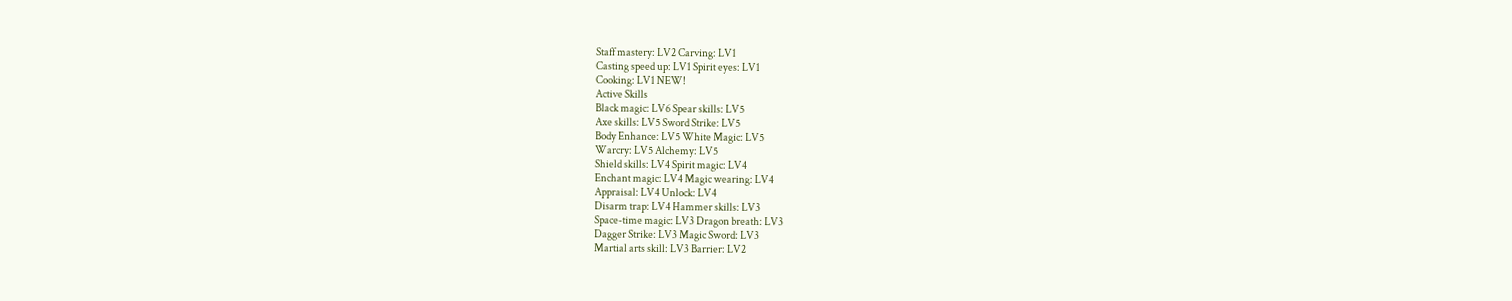Staff mastery: LV2 Carving: LV1
Casting speed up: LV1 Spirit eyes: LV1
Cooking: LV1 NEW!
Active Skills
Black magic: LV6 Spear skills: LV5
Axe skills: LV5 Sword Strike: LV5
Body Enhance: LV5 White Magic: LV5
Warcry: LV5 Alchemy: LV5
Shield skills: LV4 Spirit magic: LV4
Enchant magic: LV4 Magic wearing: LV4
Appraisal: LV4 Unlock: LV4
Disarm trap: LV4 Hammer skills: LV3
Space-time magic: LV3 Dragon breath: LV3
Dagger Strike: LV3 Magic Sword: LV3
Martial arts skill: LV3 Barrier: LV2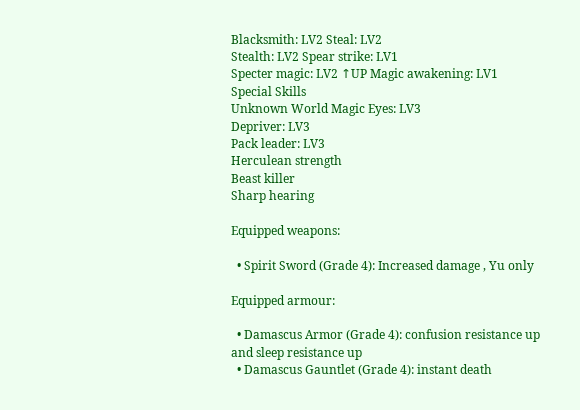Blacksmith: LV2 Steal: LV2
Stealth: LV2 Spear strike: LV1
Specter magic: LV2 ↑UP Magic awakening: LV1
Special Skills
Unknown World Magic Eyes: LV3
Depriver: LV3
Pack leader: LV3
Herculean strength
Beast killer
Sharp hearing

Equipped weapons:

  • Spirit Sword (Grade 4): Increased damage , Yu only

Equipped armour:

  • Damascus Armor (Grade 4): confusion resistance up and sleep resistance up
  • Damascus Gauntlet (Grade 4): instant death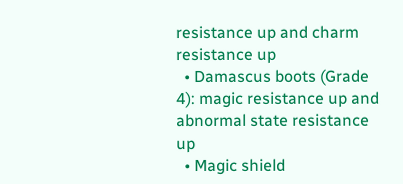resistance up and charm resistance up
  • Damascus boots (Grade 4): magic resistance up and abnormal state resistance up
  • Magic shield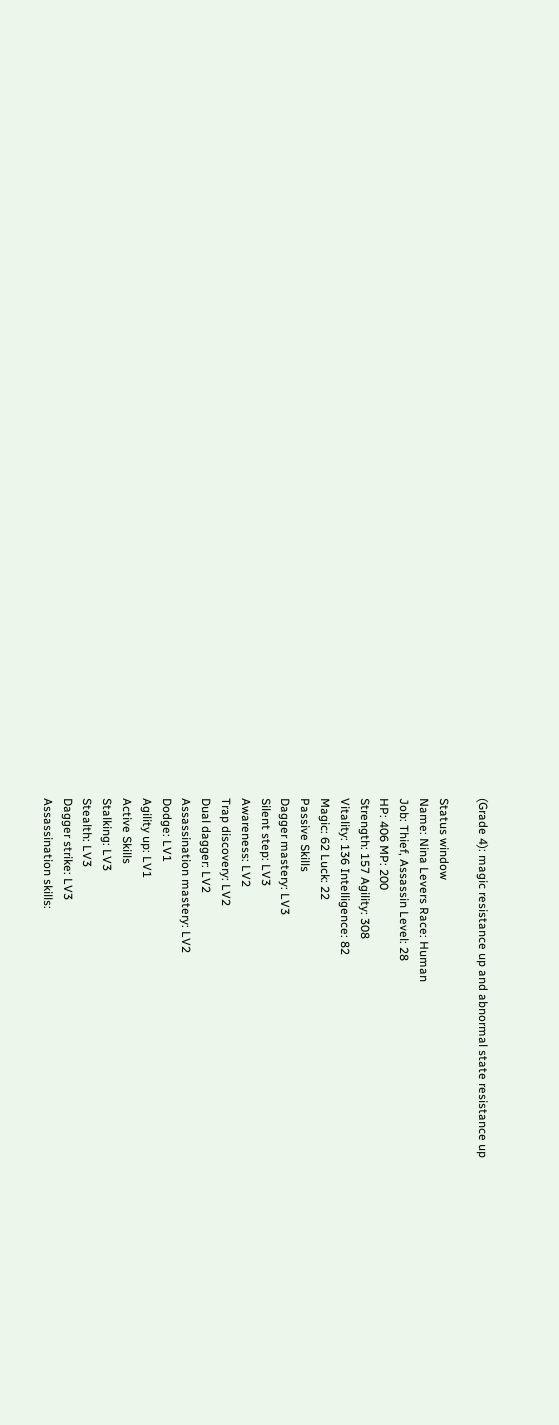(Grade 4): magic resistance up and abnormal state resistance up

Status window
Name: Nina Levers Race: Human
Job: Thief, Assassin Level: 28
HP: 406 MP: 200
Strength: 157 Agility: 308
Vitality: 136 Intelligence: 82
Magic: 62 Luck: 22
Passive Skills
Dagger mastery: LV3
Silent step: LV3
Awareness: LV2
Trap discovery: LV2
Dual dagger: LV2
Assassination mastery: LV2
Dodge: LV1
Agility up: LV1
Active Skills
Stalking: LV3
Stealth: LV3
Dagger strike: LV3
Assassination skills: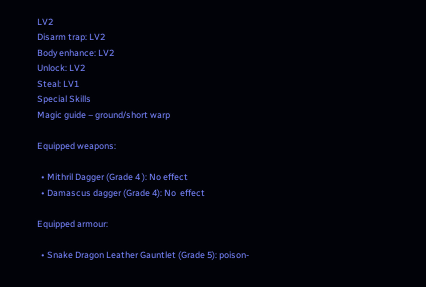LV2
Disarm trap: LV2
Body enhance: LV2
Unlock: LV2
Steal: LV1
Special Skills
Magic guide – ground/short warp

Equipped weapons:

  • Mithril Dagger (Grade 4 ): No effect
  • Damascus dagger (Grade 4): No  effect

Equipped armour:

  • Snake Dragon Leather Gauntlet (Grade 5): poison-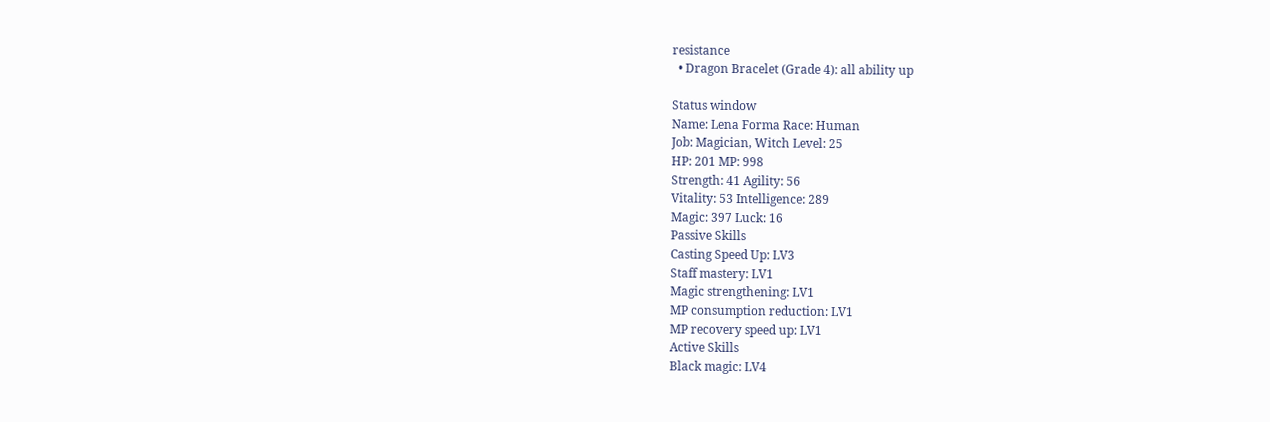resistance
  • Dragon Bracelet (Grade 4): all ability up

Status window
Name: Lena Forma Race: Human
Job: Magician, Witch Level: 25
HP: 201 MP: 998
Strength: 41 Agility: 56
Vitality: 53 Intelligence: 289
Magic: 397 Luck: 16
Passive Skills
Casting Speed Up: LV3
Staff mastery: LV1
Magic strengthening: LV1
MP consumption reduction: LV1
MP recovery speed up: LV1
Active Skills
Black magic: LV4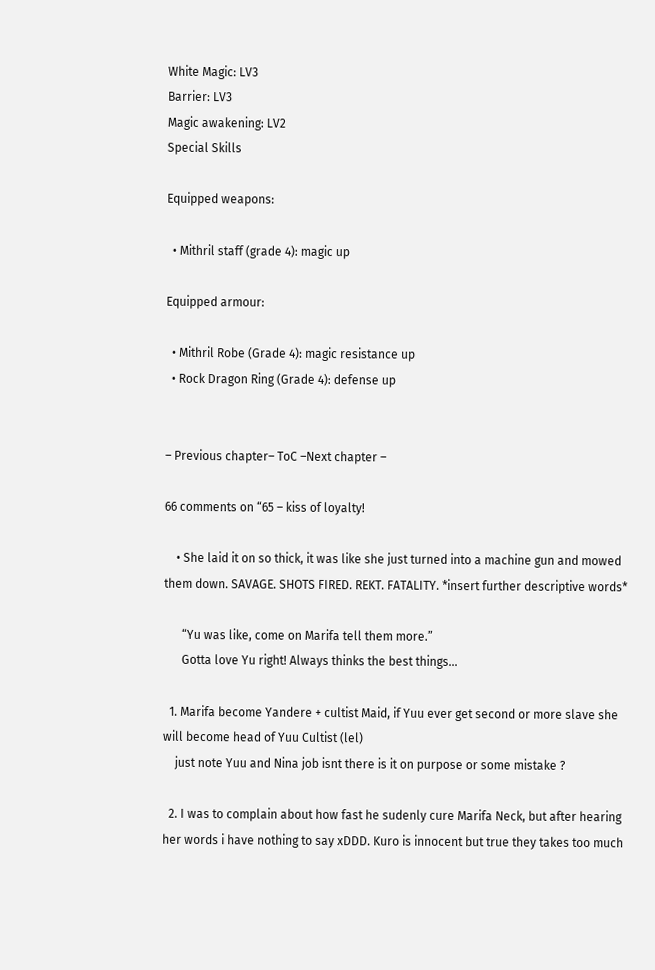White Magic: LV3
Barrier: LV3
Magic awakening: LV2
Special Skills

Equipped weapons:

  • Mithril staff (grade 4): magic up

Equipped armour:

  • Mithril Robe (Grade 4): magic resistance up
  • Rock Dragon Ring (Grade 4): defense up


– Previous chapter– ToC –Next chapter –

66 comments on “65 – kiss of loyalty!

    • She laid it on so thick, it was like she just turned into a machine gun and mowed them down. SAVAGE. SHOTS FIRED. REKT. FATALITY. *insert further descriptive words*

      “Yu was like, come on Marifa tell them more.”
      Gotta love Yu right! Always thinks the best things…

  1. Marifa become Yandere + cultist Maid, if Yuu ever get second or more slave she will become head of Yuu Cultist (lel)
    just note Yuu and Nina job isnt there is it on purpose or some mistake ?

  2. I was to complain about how fast he sudenly cure Marifa Neck, but after hearing her words i have nothing to say xDDD. Kuro is innocent but true they takes too much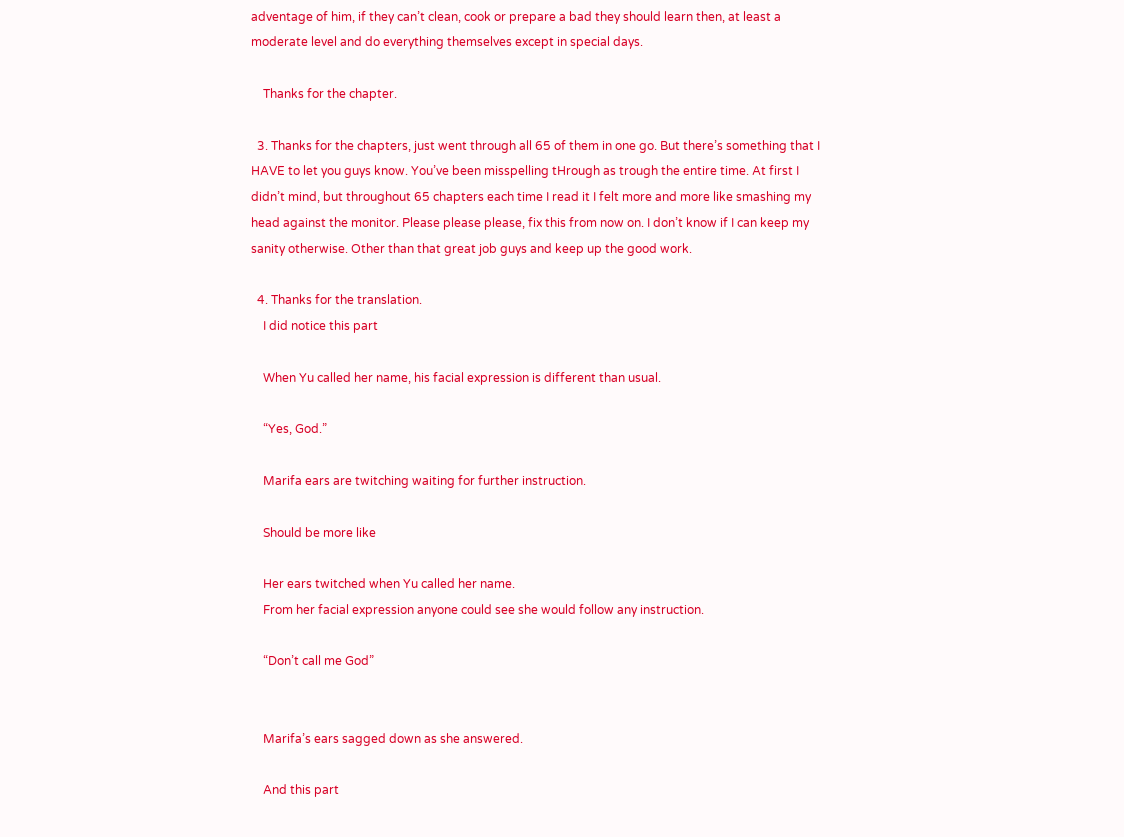adventage of him, if they can’t clean, cook or prepare a bad they should learn then, at least a moderate level and do everything themselves except in special days.

    Thanks for the chapter.

  3. Thanks for the chapters, just went through all 65 of them in one go. But there’s something that I HAVE to let you guys know. You’ve been misspelling tHrough as trough the entire time. At first I didn’t mind, but throughout 65 chapters each time I read it I felt more and more like smashing my head against the monitor. Please please please, fix this from now on. I don’t know if I can keep my sanity otherwise. Other than that great job guys and keep up the good work.

  4. Thanks for the translation.
    I did notice this part

    When Yu called her name, his facial expression is different than usual.

    “Yes, God.”

    Marifa ears are twitching waiting for further instruction.

    Should be more like

    Her ears twitched when Yu called her name.
    From her facial expression anyone could see she would follow any instruction.

    “Don’t call me God”


    Marifa’s ears sagged down as she answered.

    And this part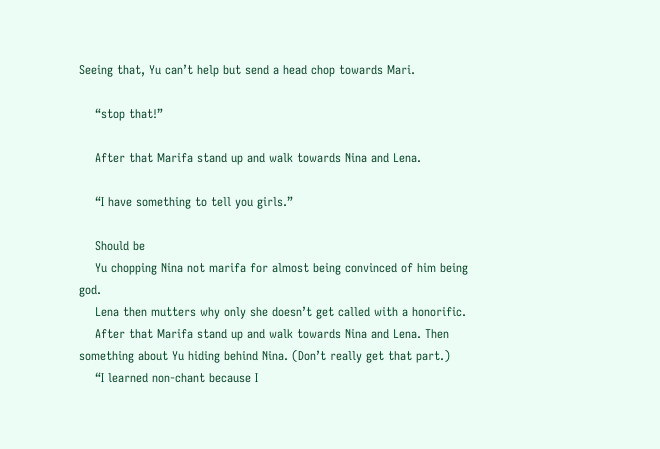Seeing that, Yu can’t help but send a head chop towards Mari.

    “stop that!”

    After that Marifa stand up and walk towards Nina and Lena.

    “I have something to tell you girls.”

    Should be
    Yu chopping Nina not marifa for almost being convinced of him being god.
    Lena then mutters why only she doesn’t get called with a honorific.
    After that Marifa stand up and walk towards Nina and Lena. Then something about Yu hiding behind Nina. (Don’t really get that part.)
    “I learned non-chant because I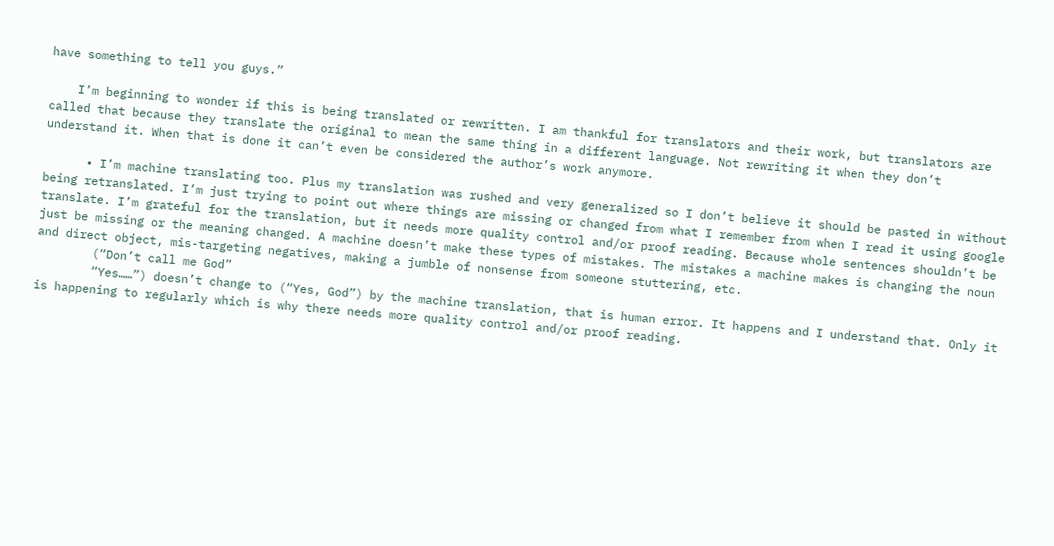have something to tell you guys.”

    I’m beginning to wonder if this is being translated or rewritten. I am thankful for translators and their work, but translators are called that because they translate the original to mean the same thing in a different language. Not rewriting it when they don’t understand it. When that is done it can’t even be considered the author’s work anymore.

      • I’m machine translating too. Plus my translation was rushed and very generalized so I don’t believe it should be pasted in without being retranslated. I’m just trying to point out where things are missing or changed from what I remember from when I read it using google translate. I’m grateful for the translation, but it needs more quality control and/or proof reading. Because whole sentences shouldn’t be just be missing or the meaning changed. A machine doesn’t make these types of mistakes. The mistakes a machine makes is changing the noun and direct object, mis-targeting negatives, making a jumble of nonsense from someone stuttering, etc.
        (“Don’t call me God”
        “Yes……”) doesn’t change to (“Yes, God”) by the machine translation, that is human error. It happens and I understand that. Only it is happening to regularly which is why there needs more quality control and/or proof reading.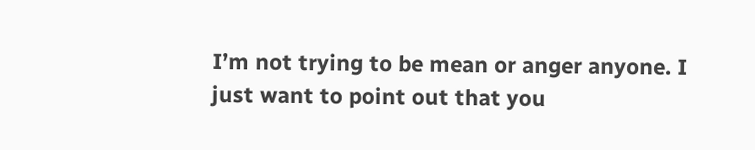I’m not trying to be mean or anger anyone. I just want to point out that you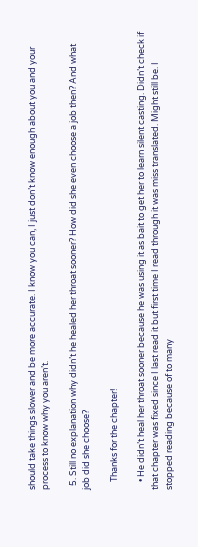should take things slower and be more accurate. I know you can, I just don’t know enough about you and your process to know why you aren’t.

  5. Still no explanation why didn’t he healed her throat sooner? How did she even choose a job then? And what job did she choose?

    Thanks for the chapter!

    • He didn’t heal her throat sooner because he was using it as bait to get her to learn silent casting. Didn’t check if that chapter was fixed since I last read it but first time I read through it was miss translated. Might still be. I stopped reading because of to many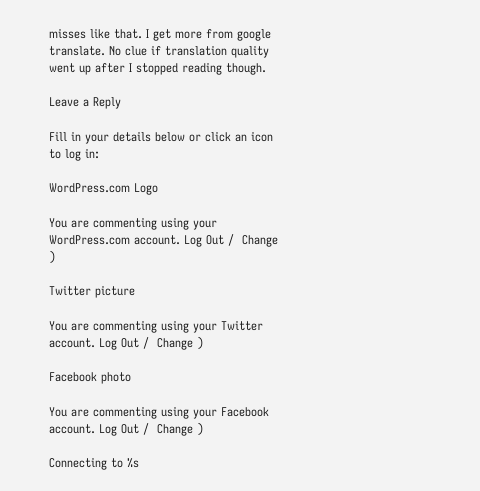misses like that. I get more from google translate. No clue if translation quality went up after I stopped reading though.

Leave a Reply

Fill in your details below or click an icon to log in:

WordPress.com Logo

You are commenting using your WordPress.com account. Log Out /  Change )

Twitter picture

You are commenting using your Twitter account. Log Out /  Change )

Facebook photo

You are commenting using your Facebook account. Log Out /  Change )

Connecting to %s